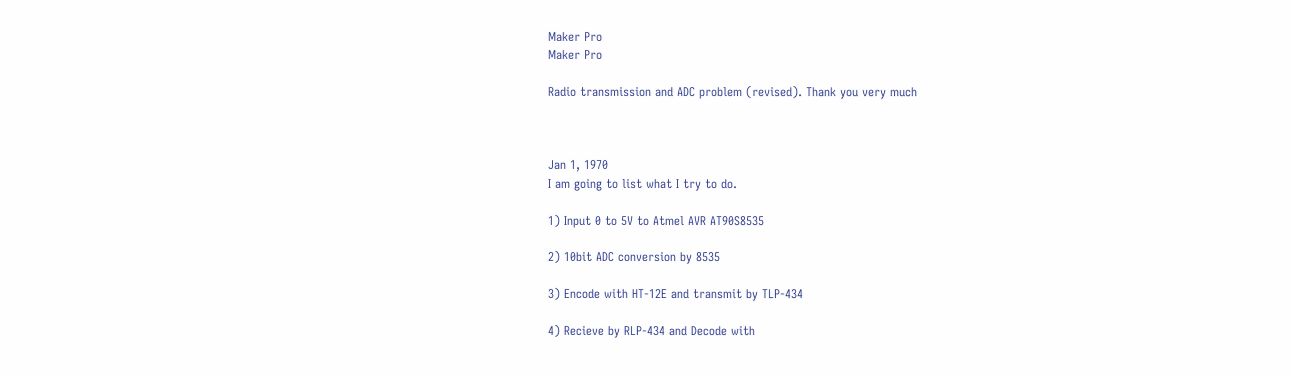Maker Pro
Maker Pro

Radio transmission and ADC problem (revised). Thank you very much



Jan 1, 1970
I am going to list what I try to do.

1) Input 0 to 5V to Atmel AVR AT90S8535

2) 10bit ADC conversion by 8535

3) Encode with HT-12E and transmit by TLP-434

4) Recieve by RLP-434 and Decode with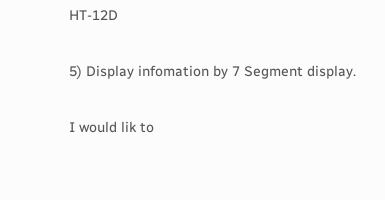HT-12D

5) Display infomation by 7 Segment display.

I would lik to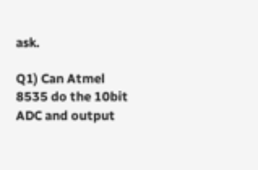ask.

Q1) Can Atmel 8535 do the 10bit ADC and output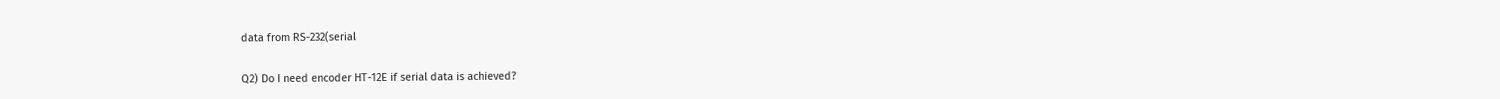data from RS-232(serial

Q2) Do I need encoder HT-12E if serial data is achieved?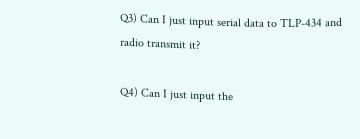Q3) Can I just input serial data to TLP-434 and radio transmit it?

Q4) Can I just input the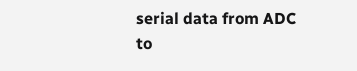serial data from ADC to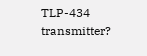TLP-434 transmitter?